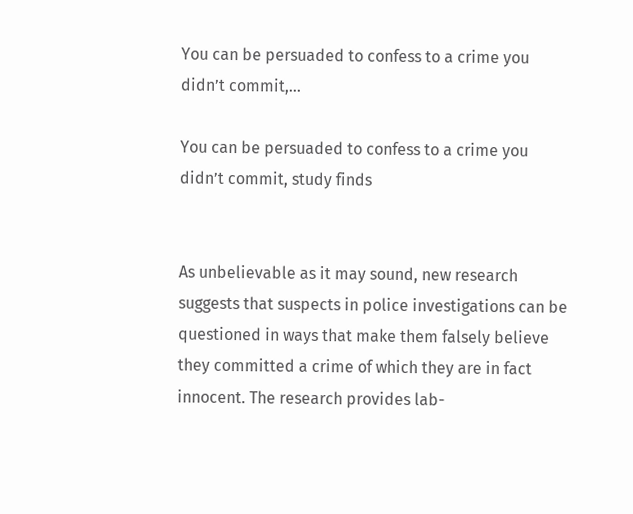You can be persuaded to confess to a crime you didn’t commit,...

You can be persuaded to confess to a crime you didn’t commit, study finds


As unbelievable as it may sound, new research suggests that suspects in police investigations can be questioned in ways that make them falsely believe they committed a crime of which they are in fact innocent. The research provides lab-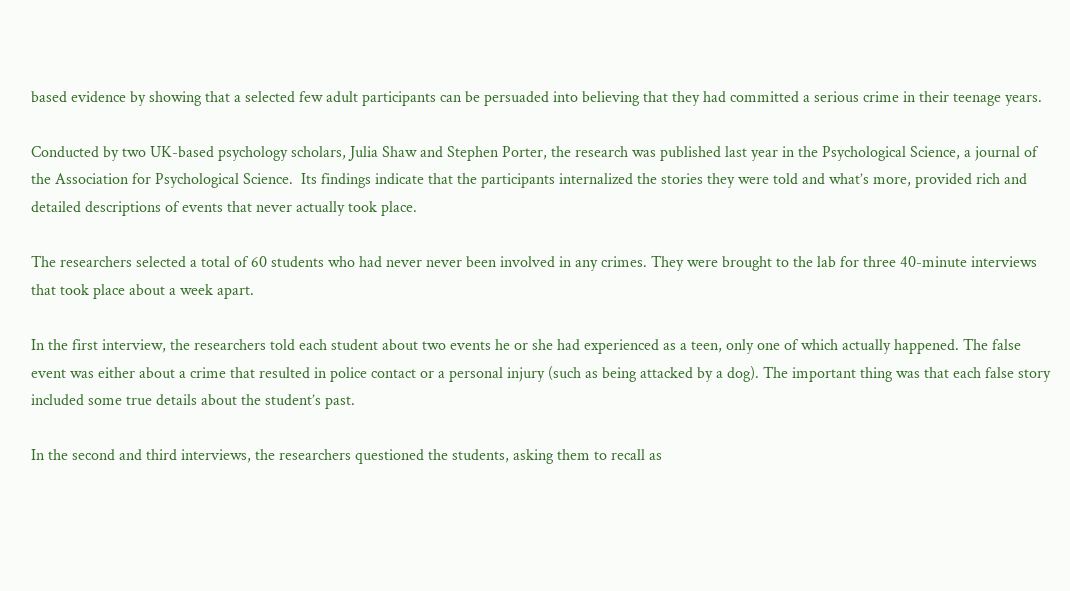based evidence by showing that a selected few adult participants can be persuaded into believing that they had committed a serious crime in their teenage years.

Conducted by two UK-based psychology scholars, Julia Shaw and Stephen Porter, the research was published last year in the Psychological Science, a journal of the Association for Psychological Science.  Its findings indicate that the participants internalized the stories they were told and what’s more, provided rich and detailed descriptions of events that never actually took place.

The researchers selected a total of 60 students who had never never been involved in any crimes. They were brought to the lab for three 40-minute interviews that took place about a week apart.

In the first interview, the researchers told each student about two events he or she had experienced as a teen, only one of which actually happened. The false event was either about a crime that resulted in police contact or a personal injury (such as being attacked by a dog). The important thing was that each false story included some true details about the student’s past.

In the second and third interviews, the researchers questioned the students, asking them to recall as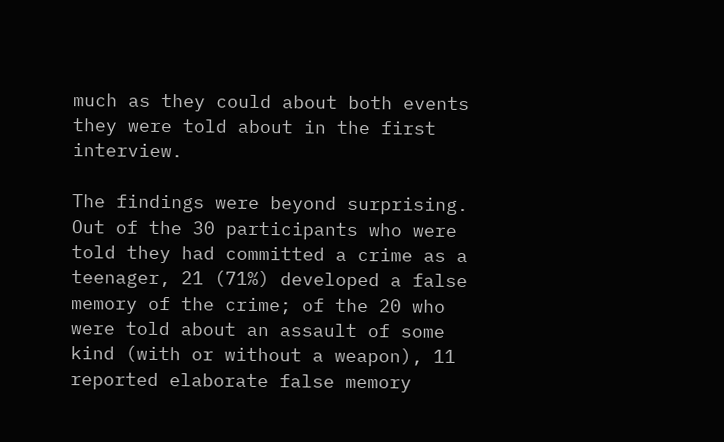much as they could about both events they were told about in the first interview.

The findings were beyond surprising. Out of the 30 participants who were told they had committed a crime as a teenager, 21 (71%) developed a false memory of the crime; of the 20 who were told about an assault of some kind (with or without a weapon), 11 reported elaborate false memory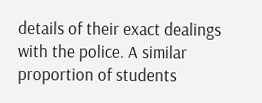details of their exact dealings with the police. A similar proportion of students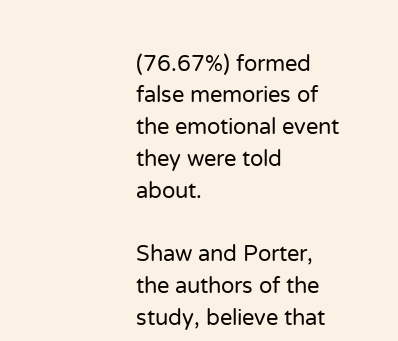(76.67%) formed false memories of the emotional event they were told about.

Shaw and Porter, the authors of the study, believe that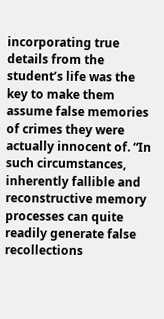incorporating true details from the student’s life was the key to make them assume false memories of crimes they were actually innocent of. “In such circumstances, inherently fallible and reconstructive memory processes can quite readily generate false recollections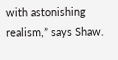with astonishing realism,” says Shaw.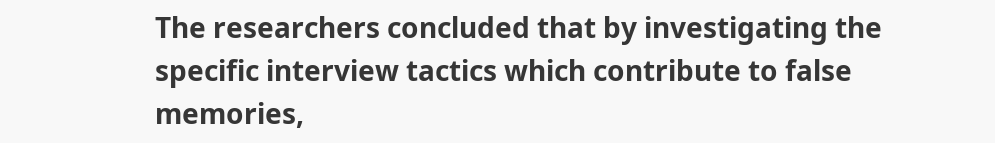The researchers concluded that by investigating the specific interview tactics which contribute to false memories,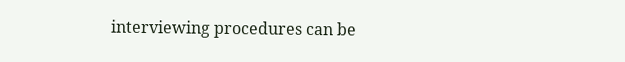interviewing procedures can be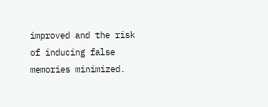improved and the risk of inducing false memories minimized.